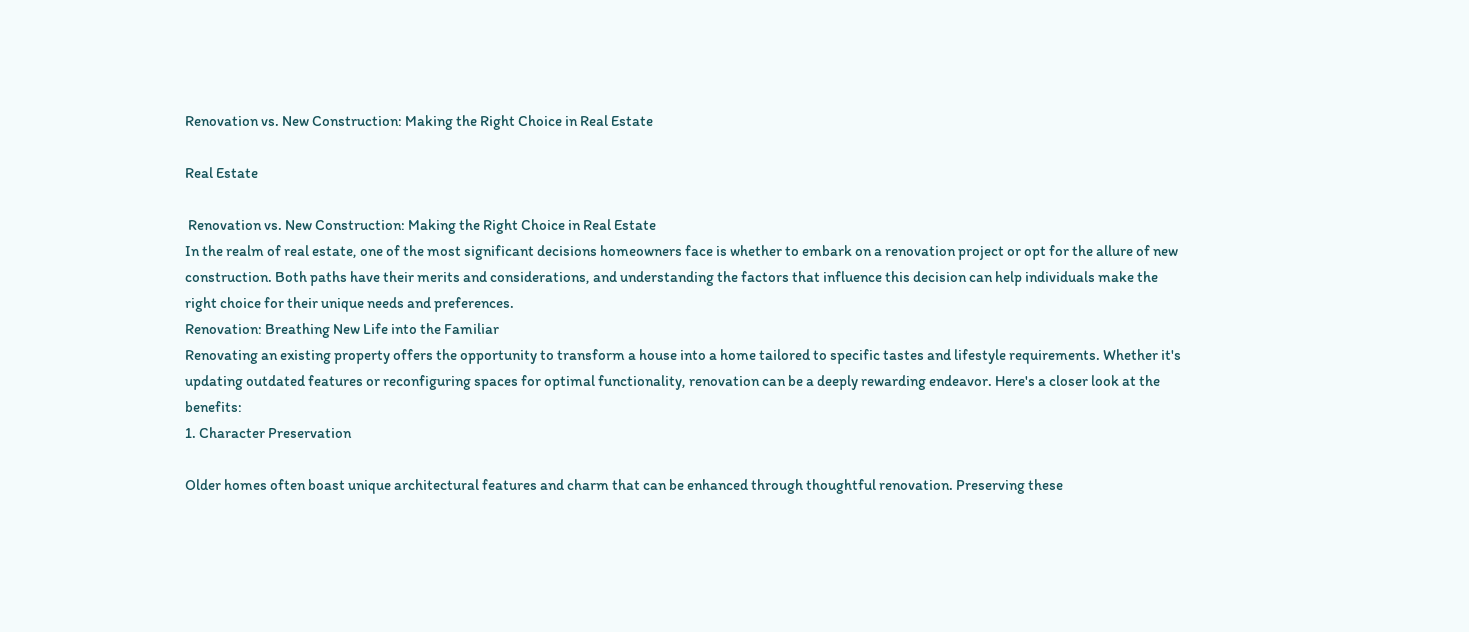Renovation vs. New Construction: Making the Right Choice in Real Estate

Real Estate

 Renovation vs. New Construction: Making the Right Choice in Real Estate
In the realm of real estate, one of the most significant decisions homeowners face is whether to embark on a renovation project or opt for the allure of new construction. Both paths have their merits and considerations, and understanding the factors that influence this decision can help individuals make the right choice for their unique needs and preferences.
Renovation: Breathing New Life into the Familiar
Renovating an existing property offers the opportunity to transform a house into a home tailored to specific tastes and lifestyle requirements. Whether it's updating outdated features or reconfiguring spaces for optimal functionality, renovation can be a deeply rewarding endeavor. Here's a closer look at the benefits:
1. Character Preservation

Older homes often boast unique architectural features and charm that can be enhanced through thoughtful renovation. Preserving these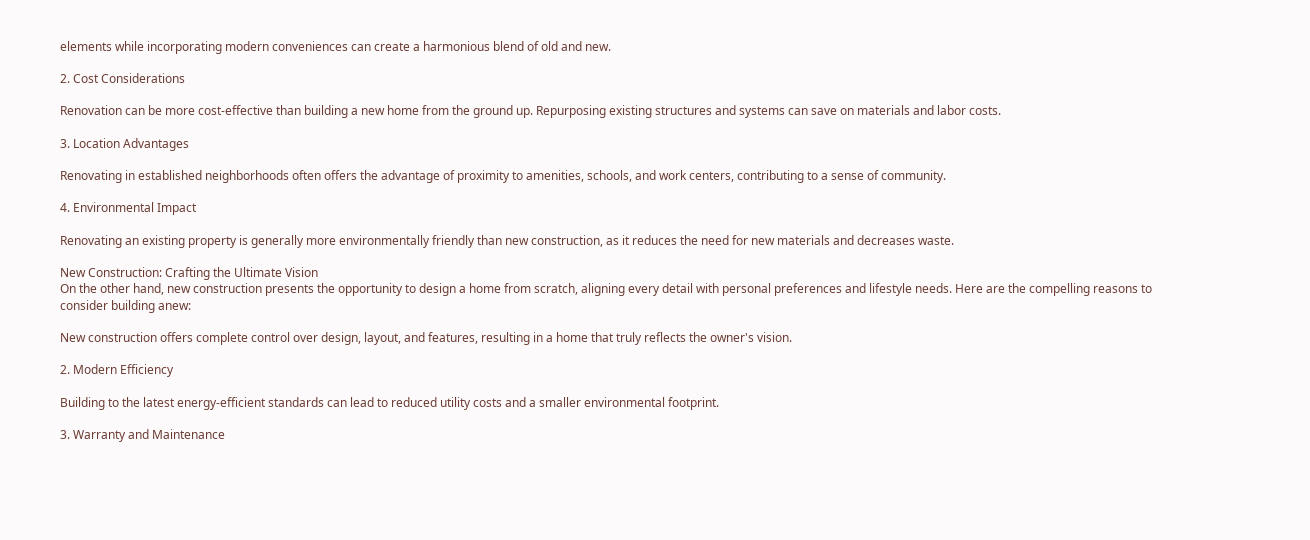elements while incorporating modern conveniences can create a harmonious blend of old and new.

2. Cost Considerations

Renovation can be more cost-effective than building a new home from the ground up. Repurposing existing structures and systems can save on materials and labor costs.

3. Location Advantages

Renovating in established neighborhoods often offers the advantage of proximity to amenities, schools, and work centers, contributing to a sense of community.

4. Environmental Impact

Renovating an existing property is generally more environmentally friendly than new construction, as it reduces the need for new materials and decreases waste.

New Construction: Crafting the Ultimate Vision
On the other hand, new construction presents the opportunity to design a home from scratch, aligning every detail with personal preferences and lifestyle needs. Here are the compelling reasons to consider building anew:

New construction offers complete control over design, layout, and features, resulting in a home that truly reflects the owner's vision.

2. Modern Efficiency

Building to the latest energy-efficient standards can lead to reduced utility costs and a smaller environmental footprint.

3. Warranty and Maintenance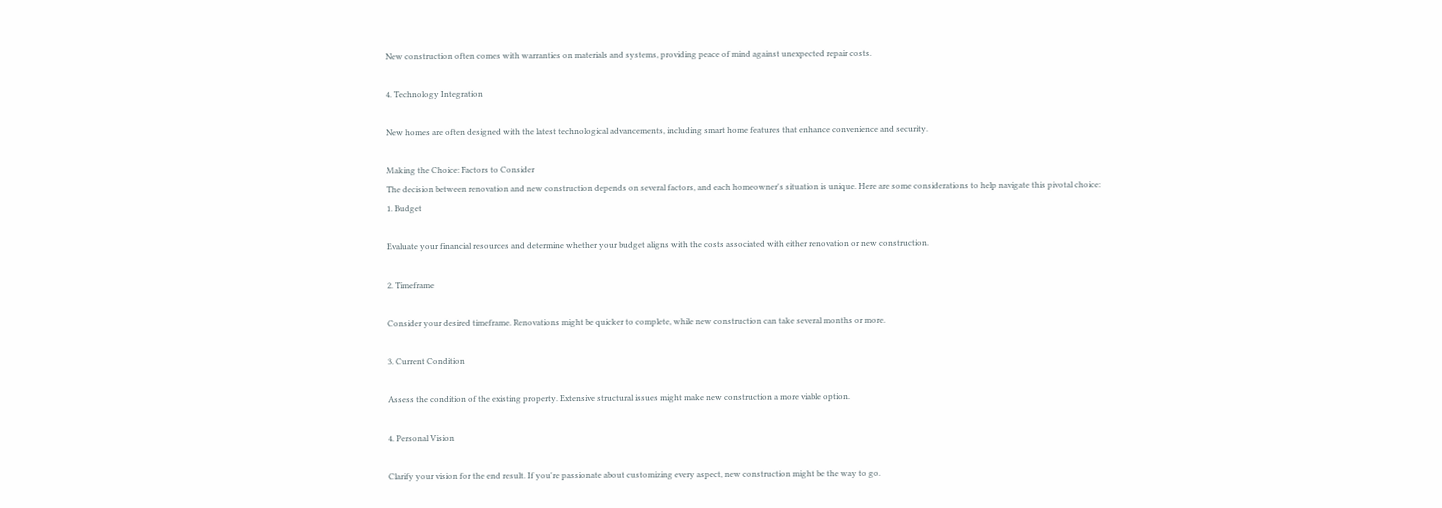New construction often comes with warranties on materials and systems, providing peace of mind against unexpected repair costs.

4. Technology Integration

New homes are often designed with the latest technological advancements, including smart home features that enhance convenience and security.

Making the Choice: Factors to Consider
The decision between renovation and new construction depends on several factors, and each homeowner's situation is unique. Here are some considerations to help navigate this pivotal choice:
1. Budget

Evaluate your financial resources and determine whether your budget aligns with the costs associated with either renovation or new construction.

2. Timeframe

Consider your desired timeframe. Renovations might be quicker to complete, while new construction can take several months or more.

3. Current Condition

Assess the condition of the existing property. Extensive structural issues might make new construction a more viable option.

4. Personal Vision

Clarify your vision for the end result. If you're passionate about customizing every aspect, new construction might be the way to go.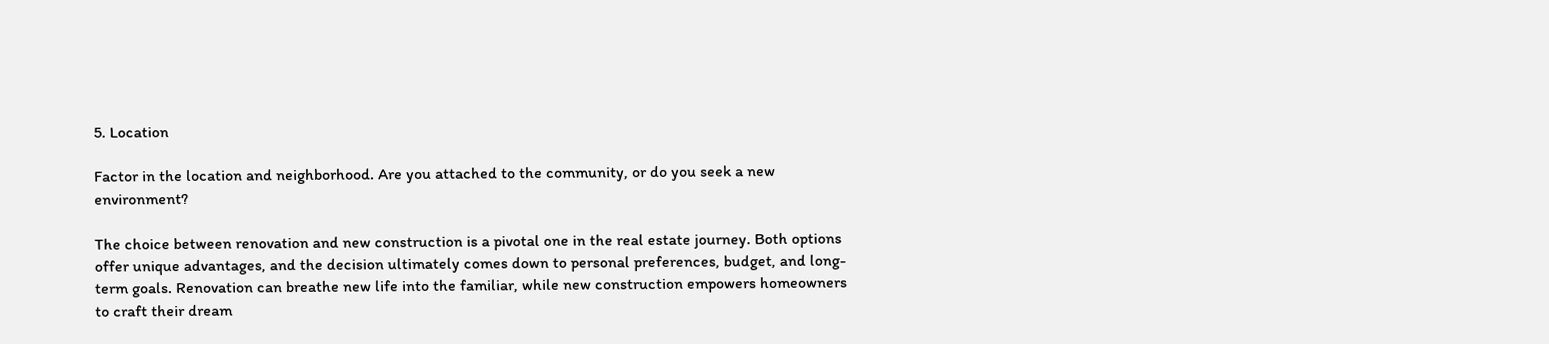5. Location

Factor in the location and neighborhood. Are you attached to the community, or do you seek a new environment?

The choice between renovation and new construction is a pivotal one in the real estate journey. Both options offer unique advantages, and the decision ultimately comes down to personal preferences, budget, and long-term goals. Renovation can breathe new life into the familiar, while new construction empowers homeowners to craft their dream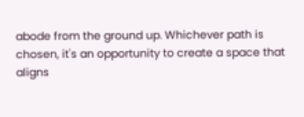abode from the ground up. Whichever path is chosen, it's an opportunity to create a space that aligns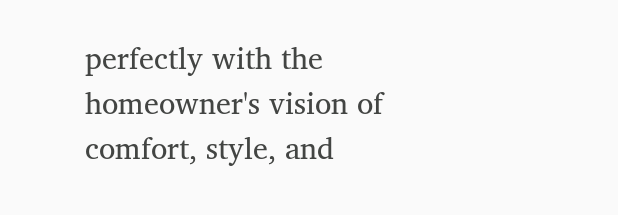perfectly with the homeowner's vision of comfort, style, and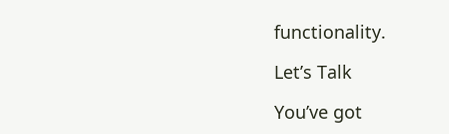functionality.

Let’s Talk

You’ve got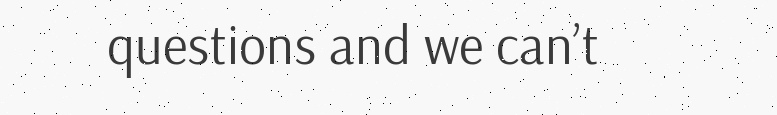questions and we can’t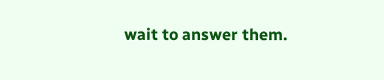wait to answer them.